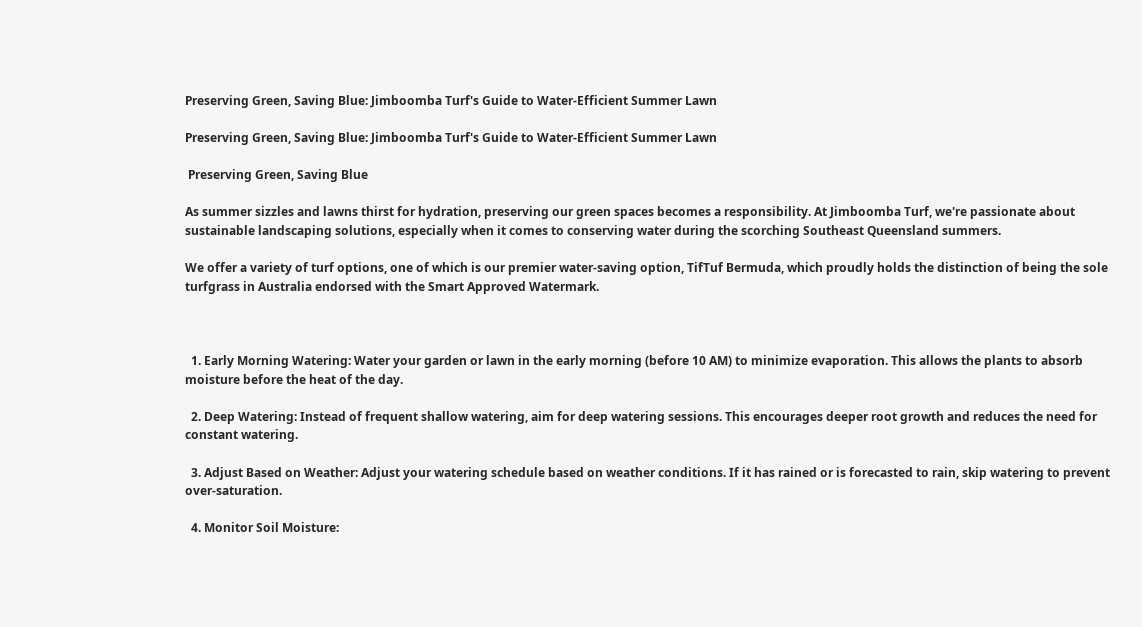Preserving Green, Saving Blue: Jimboomba Turf's Guide to Water-Efficient Summer Lawn

Preserving Green, Saving Blue: Jimboomba Turf's Guide to Water-Efficient Summer Lawn

 Preserving Green, Saving Blue

As summer sizzles and lawns thirst for hydration, preserving our green spaces becomes a responsibility. At Jimboomba Turf, we're passionate about sustainable landscaping solutions, especially when it comes to conserving water during the scorching Southeast Queensland summers.

We offer a variety of turf options, one of which is our premier water-saving option, TifTuf Bermuda, which proudly holds the distinction of being the sole turfgrass in Australia endorsed with the Smart Approved Watermark.



  1. Early Morning Watering: Water your garden or lawn in the early morning (before 10 AM) to minimize evaporation. This allows the plants to absorb moisture before the heat of the day.

  2. Deep Watering: Instead of frequent shallow watering, aim for deep watering sessions. This encourages deeper root growth and reduces the need for constant watering.

  3. Adjust Based on Weather: Adjust your watering schedule based on weather conditions. If it has rained or is forecasted to rain, skip watering to prevent over-saturation.

  4. Monitor Soil Moisture: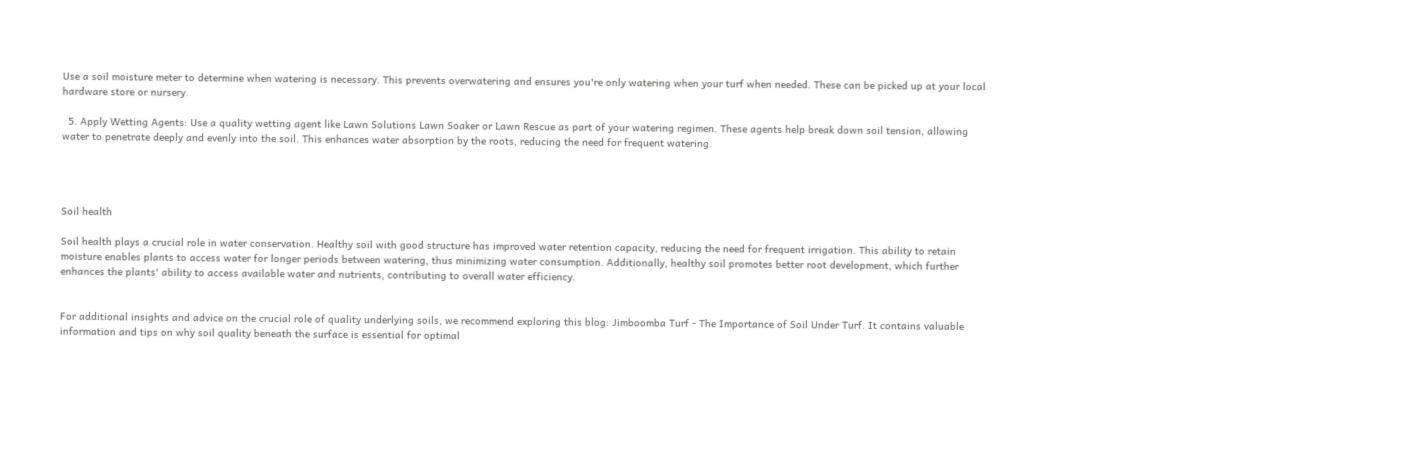Use a soil moisture meter to determine when watering is necessary. This prevents overwatering and ensures you're only watering when your turf when needed. These can be picked up at your local hardware store or nursery.

  5. Apply Wetting Agents: Use a quality wetting agent like Lawn Solutions Lawn Soaker or Lawn Rescue as part of your watering regimen. These agents help break down soil tension, allowing water to penetrate deeply and evenly into the soil. This enhances water absorption by the roots, reducing the need for frequent watering.




Soil health

Soil health plays a crucial role in water conservation. Healthy soil with good structure has improved water retention capacity, reducing the need for frequent irrigation. This ability to retain moisture enables plants to access water for longer periods between watering, thus minimizing water consumption. Additionally, healthy soil promotes better root development, which further enhances the plants' ability to access available water and nutrients, contributing to overall water efficiency.


For additional insights and advice on the crucial role of quality underlying soils, we recommend exploring this blog: Jimboomba Turf - The Importance of Soil Under Turf. It contains valuable information and tips on why soil quality beneath the surface is essential for optimal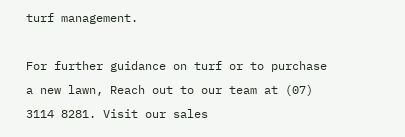turf management.

For further guidance on turf or to purchase a new lawn, Reach out to our team at (07) 3114 8281. Visit our sales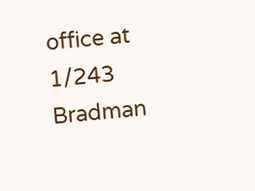office at 1/243 Bradman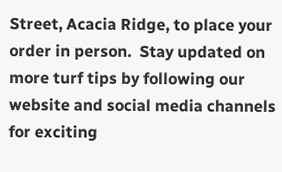Street, Acacia Ridge, to place your order in person.  Stay updated on more turf tips by following our website and social media channels for exciting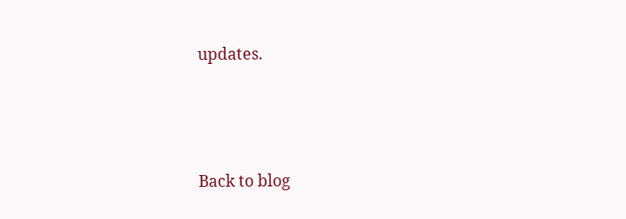updates.




Back to blog